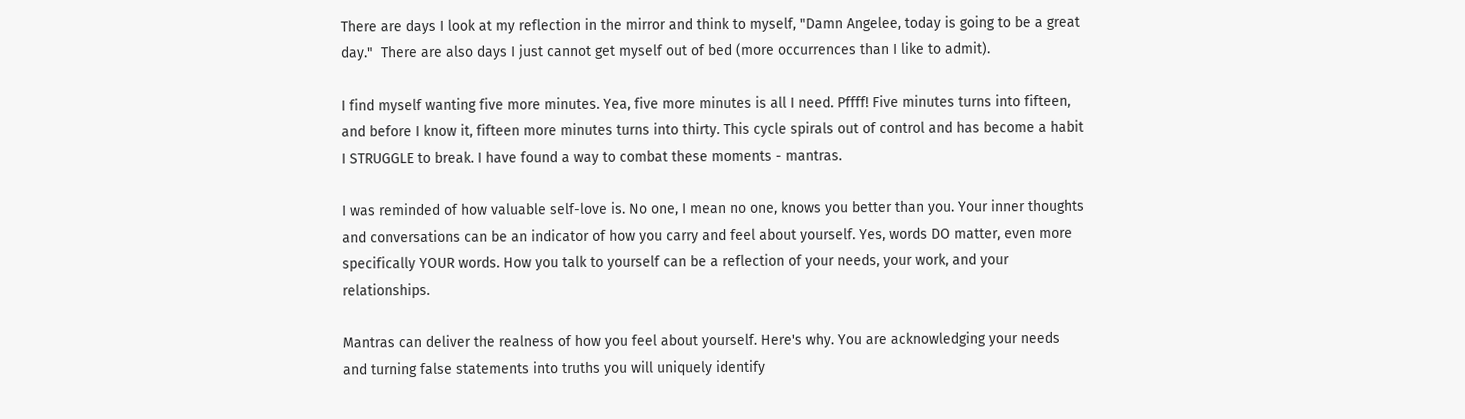There are days I look at my reflection in the mirror and think to myself, "Damn Angelee, today is going to be a great day."  There are also days I just cannot get myself out of bed (more occurrences than I like to admit).

I find myself wanting five more minutes. Yea, five more minutes is all I need. Pffff! Five minutes turns into fifteen, and before I know it, fifteen more minutes turns into thirty. This cycle spirals out of control and has become a habit I STRUGGLE to break. I have found a way to combat these moments - mantras.

I was reminded of how valuable self-love is. No one, I mean no one, knows you better than you. Your inner thoughts and conversations can be an indicator of how you carry and feel about yourself. Yes, words DO matter, even more specifically YOUR words. How you talk to yourself can be a reflection of your needs, your work, and your relationships.

Mantras can deliver the realness of how you feel about yourself. Here's why. You are acknowledging your needs and turning false statements into truths you will uniquely identify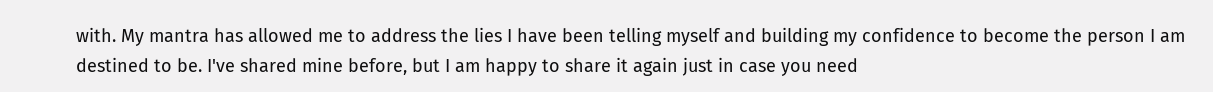with. My mantra has allowed me to address the lies I have been telling myself and building my confidence to become the person I am destined to be. I've shared mine before, but I am happy to share it again just in case you need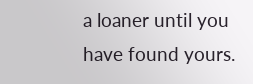a loaner until you have found yours.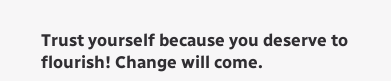Trust yourself because you deserve to flourish! Change will come.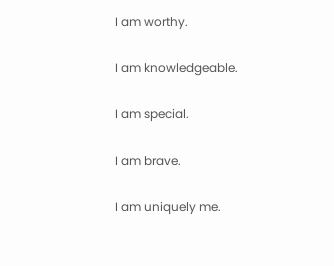I am worthy.

I am knowledgeable.

I am special.

I am brave.

I am uniquely me.